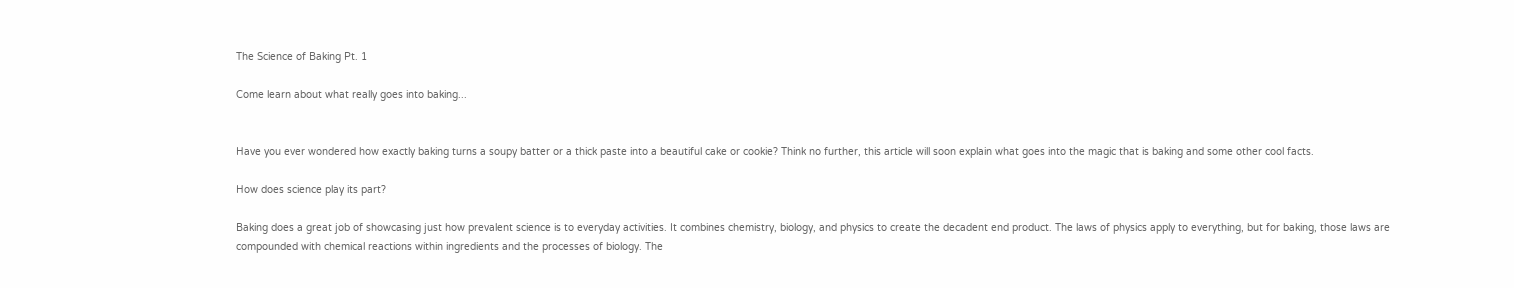The Science of Baking Pt. 1

Come learn about what really goes into baking...


Have you ever wondered how exactly baking turns a soupy batter or a thick paste into a beautiful cake or cookie? Think no further, this article will soon explain what goes into the magic that is baking and some other cool facts.

How does science play its part?

Baking does a great job of showcasing just how prevalent science is to everyday activities. It combines chemistry, biology, and physics to create the decadent end product. The laws of physics apply to everything, but for baking, those laws are compounded with chemical reactions within ingredients and the processes of biology. The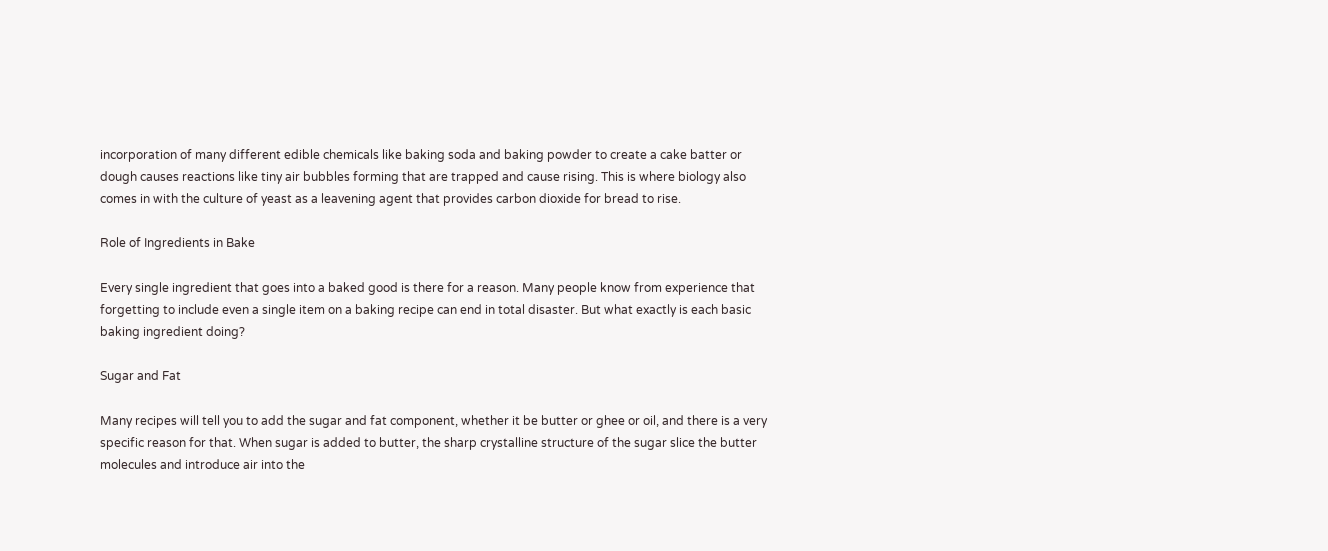incorporation of many different edible chemicals like baking soda and baking powder to create a cake batter or dough causes reactions like tiny air bubbles forming that are trapped and cause rising. This is where biology also comes in with the culture of yeast as a leavening agent that provides carbon dioxide for bread to rise.

Role of Ingredients in Bake

Every single ingredient that goes into a baked good is there for a reason. Many people know from experience that forgetting to include even a single item on a baking recipe can end in total disaster. But what exactly is each basic baking ingredient doing?

Sugar and Fat

Many recipes will tell you to add the sugar and fat component, whether it be butter or ghee or oil, and there is a very specific reason for that. When sugar is added to butter, the sharp crystalline structure of the sugar slice the butter molecules and introduce air into the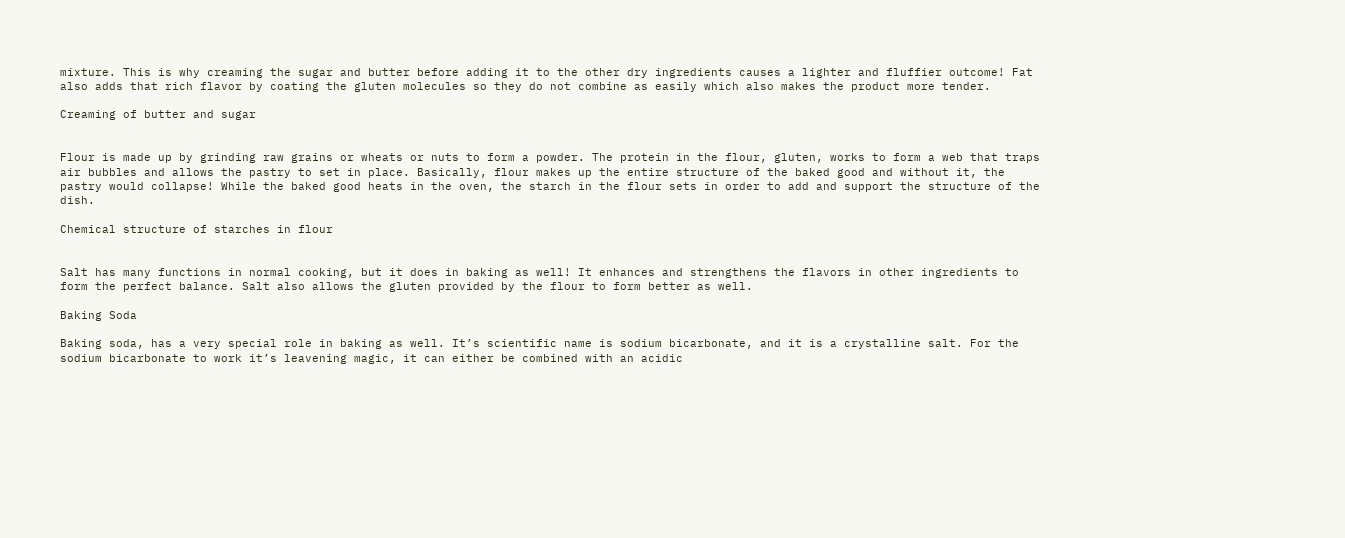mixture. This is why creaming the sugar and butter before adding it to the other dry ingredients causes a lighter and fluffier outcome! Fat also adds that rich flavor by coating the gluten molecules so they do not combine as easily which also makes the product more tender.

Creaming of butter and sugar


Flour is made up by grinding raw grains or wheats or nuts to form a powder. The protein in the flour, gluten, works to form a web that traps air bubbles and allows the pastry to set in place. Basically, flour makes up the entire structure of the baked good and without it, the pastry would collapse! While the baked good heats in the oven, the starch in the flour sets in order to add and support the structure of the dish.

Chemical structure of starches in flour


Salt has many functions in normal cooking, but it does in baking as well! It enhances and strengthens the flavors in other ingredients to form the perfect balance. Salt also allows the gluten provided by the flour to form better as well.

Baking Soda

Baking soda, has a very special role in baking as well. It’s scientific name is sodium bicarbonate, and it is a crystalline salt. For the sodium bicarbonate to work it’s leavening magic, it can either be combined with an acidic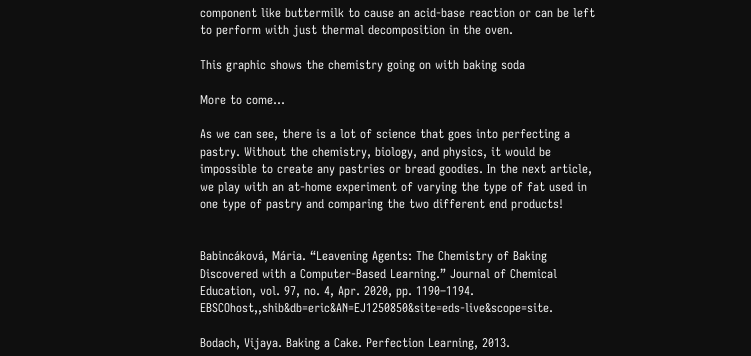component like buttermilk to cause an acid-base reaction or can be left to perform with just thermal decomposition in the oven.

This graphic shows the chemistry going on with baking soda

More to come…

As we can see, there is a lot of science that goes into perfecting a pastry. Without the chemistry, biology, and physics, it would be impossible to create any pastries or bread goodies. In the next article, we play with an at-home experiment of varying the type of fat used in one type of pastry and comparing the two different end products!


Babincáková, Mária. “Leavening Agents: The Chemistry of Baking Discovered with a Computer-Based Learning.” Journal of Chemical Education, vol. 97, no. 4, Apr. 2020, pp. 1190–1194. EBSCOhost,,shib&db=eric&AN=EJ1250850&site=eds-live&scope=site.

Bodach, Vijaya. Baking a Cake. Perfection Learning, 2013.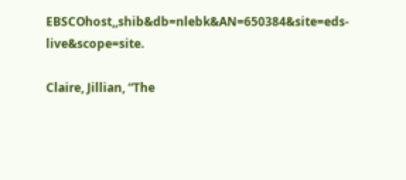EBSCOhost,,shib&db=nlebk&AN=650384&site=eds-live&scope=site.

Claire, Jillian, “The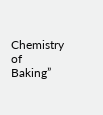Chemistry of Baking”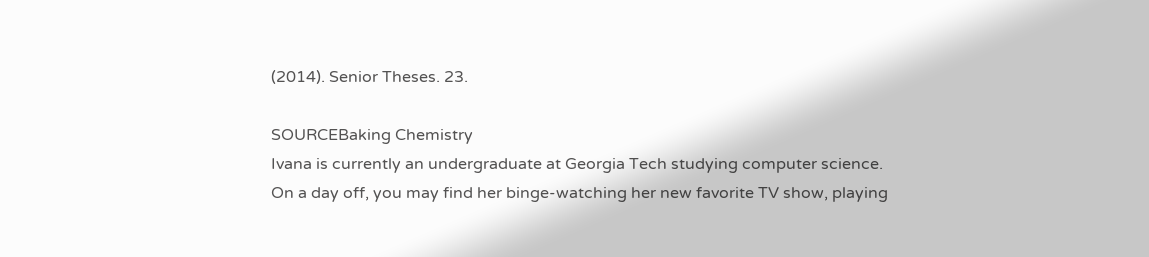(2014). Senior Theses. 23.

SOURCEBaking Chemistry
Ivana is currently an undergraduate at Georgia Tech studying computer science. On a day off, you may find her binge-watching her new favorite TV show, playing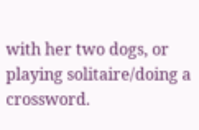with her two dogs, or playing solitaire/doing a crossword.